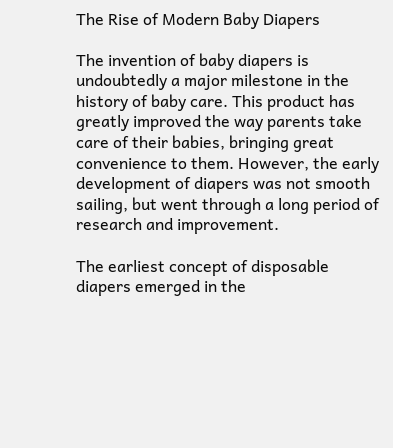The Rise of Modern Baby Diapers

The invention of baby diapers is undoubtedly a major milestone in the history of baby care. This product has greatly improved the way parents take care of their babies, bringing great convenience to them. However, the early development of diapers was not smooth sailing, but went through a long period of research and improvement.

The earliest concept of disposable diapers emerged in the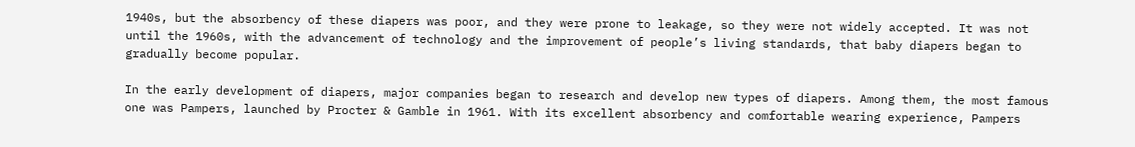1940s, but the absorbency of these diapers was poor, and they were prone to leakage, so they were not widely accepted. It was not until the 1960s, with the advancement of technology and the improvement of people’s living standards, that baby diapers began to gradually become popular.

In the early development of diapers, major companies began to research and develop new types of diapers. Among them, the most famous one was Pampers, launched by Procter & Gamble in 1961. With its excellent absorbency and comfortable wearing experience, Pampers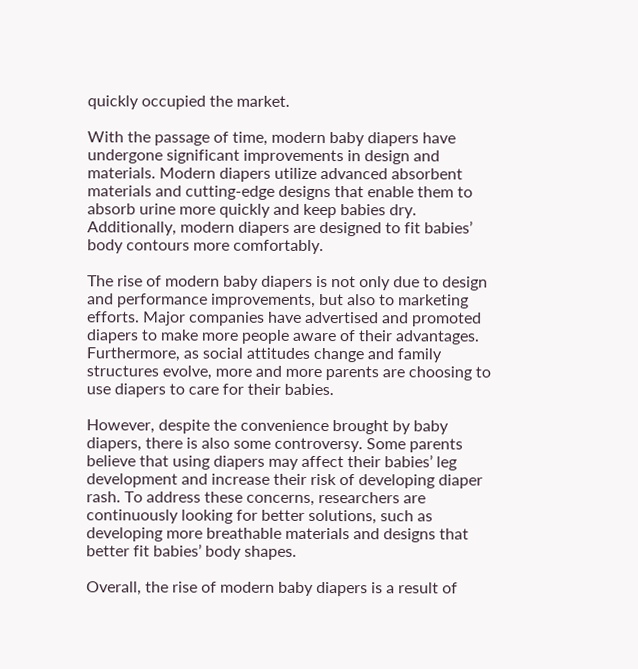quickly occupied the market.

With the passage of time, modern baby diapers have undergone significant improvements in design and materials. Modern diapers utilize advanced absorbent materials and cutting-edge designs that enable them to absorb urine more quickly and keep babies dry. Additionally, modern diapers are designed to fit babies’ body contours more comfortably.

The rise of modern baby diapers is not only due to design and performance improvements, but also to marketing efforts. Major companies have advertised and promoted diapers to make more people aware of their advantages. Furthermore, as social attitudes change and family structures evolve, more and more parents are choosing to use diapers to care for their babies.

However, despite the convenience brought by baby diapers, there is also some controversy. Some parents believe that using diapers may affect their babies’ leg development and increase their risk of developing diaper rash. To address these concerns, researchers are continuously looking for better solutions, such as developing more breathable materials and designs that better fit babies’ body shapes.

Overall, the rise of modern baby diapers is a result of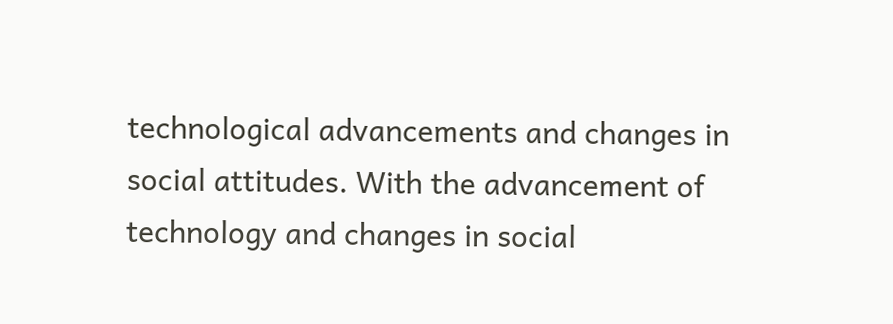technological advancements and changes in social attitudes. With the advancement of technology and changes in social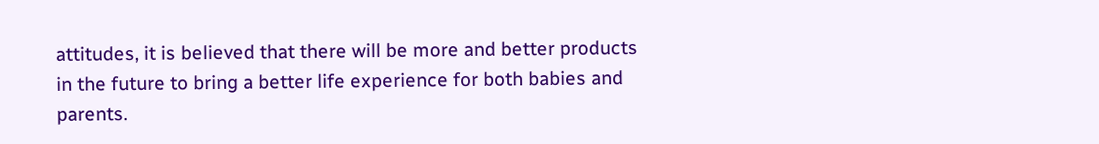attitudes, it is believed that there will be more and better products in the future to bring a better life experience for both babies and parents.